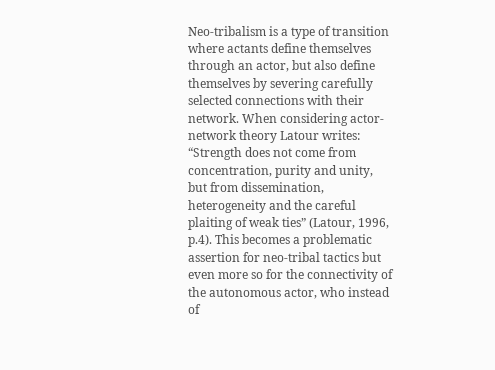Neo-tribalism is a type of transition where actants define themselves through an actor, but also define themselves by severing carefully selected connections with their network. When considering actor-network theory Latour writes: “Strength does not come from concentration, purity and unity, but from dissemination, heterogeneity and the careful plaiting of weak ties” (Latour, 1996, p.4). This becomes a problematic assertion for neo-tribal tactics but even more so for the connectivity of the autonomous actor, who instead of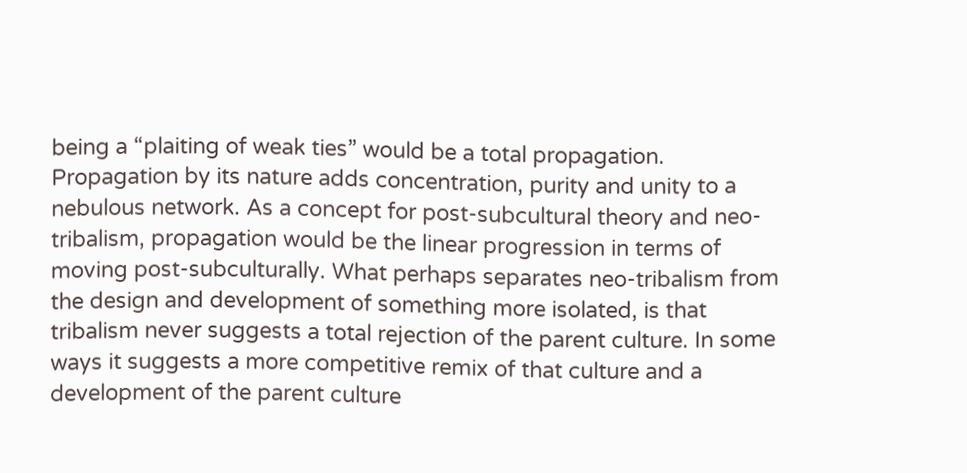being a “plaiting of weak ties” would be a total propagation. Propagation by its nature adds concentration, purity and unity to a nebulous network. As a concept for post-subcultural theory and neo-tribalism, propagation would be the linear progression in terms of moving post-subculturally. What perhaps separates neo-tribalism from the design and development of something more isolated, is that tribalism never suggests a total rejection of the parent culture. In some ways it suggests a more competitive remix of that culture and a development of the parent culture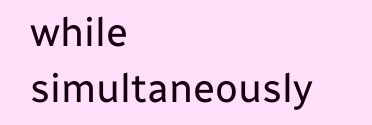while simultaneously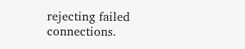rejecting failed connections.